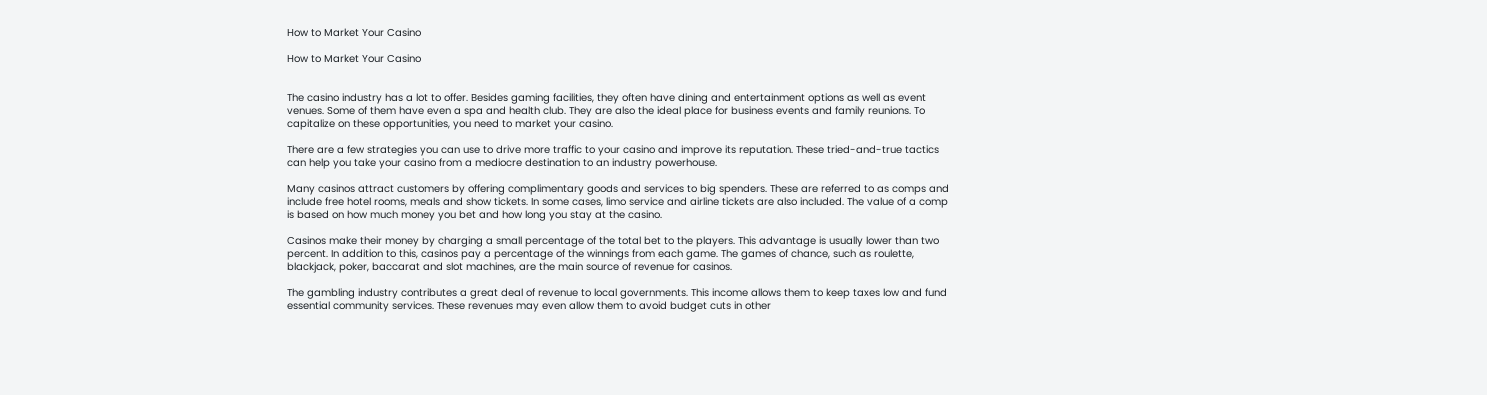How to Market Your Casino

How to Market Your Casino


The casino industry has a lot to offer. Besides gaming facilities, they often have dining and entertainment options as well as event venues. Some of them have even a spa and health club. They are also the ideal place for business events and family reunions. To capitalize on these opportunities, you need to market your casino.

There are a few strategies you can use to drive more traffic to your casino and improve its reputation. These tried-and-true tactics can help you take your casino from a mediocre destination to an industry powerhouse.

Many casinos attract customers by offering complimentary goods and services to big spenders. These are referred to as comps and include free hotel rooms, meals and show tickets. In some cases, limo service and airline tickets are also included. The value of a comp is based on how much money you bet and how long you stay at the casino.

Casinos make their money by charging a small percentage of the total bet to the players. This advantage is usually lower than two percent. In addition to this, casinos pay a percentage of the winnings from each game. The games of chance, such as roulette, blackjack, poker, baccarat and slot machines, are the main source of revenue for casinos.

The gambling industry contributes a great deal of revenue to local governments. This income allows them to keep taxes low and fund essential community services. These revenues may even allow them to avoid budget cuts in other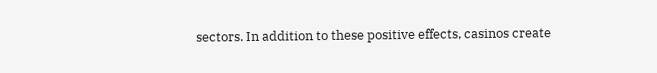sectors. In addition to these positive effects, casinos create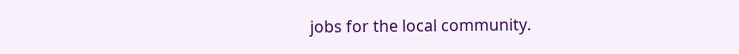jobs for the local community.